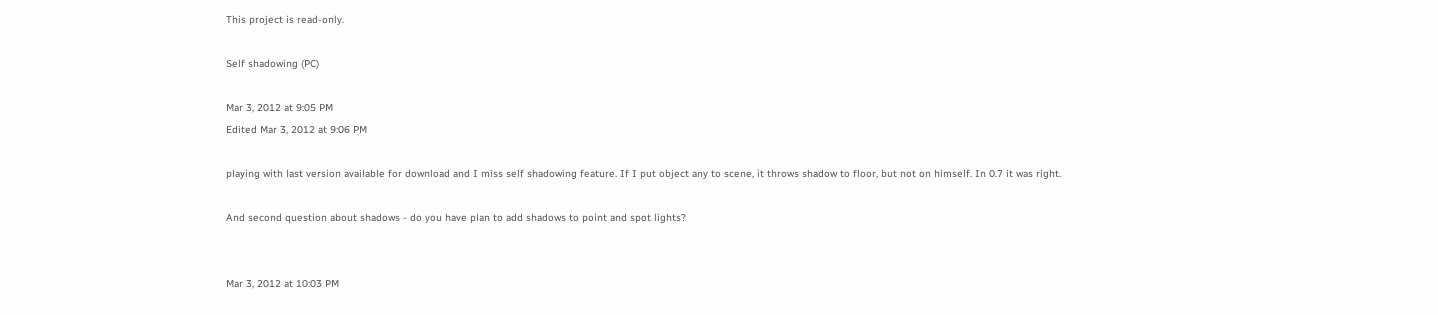This project is read-only.

Self shadowing (PC)

Mar 3, 2012 at 9:05 PM
Edited Mar 3, 2012 at 9:06 PM

playing with last version available for download and I miss self shadowing feature. If I put object any to scene, it throws shadow to floor, but not on himself. In 0.7 it was right.

And second question about shadows - do you have plan to add shadows to point and spot lights?


Mar 3, 2012 at 10:03 PM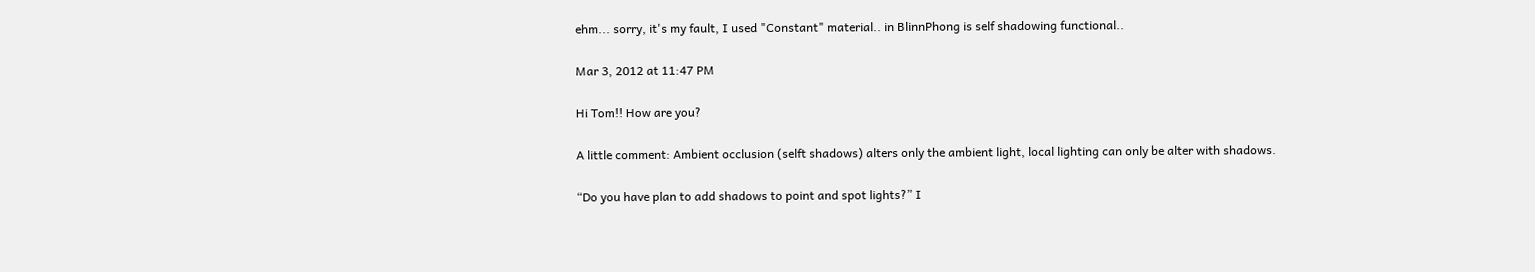ehm... sorry, it's my fault, I used "Constant" material.. in BlinnPhong is self shadowing functional..

Mar 3, 2012 at 11:47 PM

Hi Tom!! How are you?

A little comment: Ambient occlusion (selft shadows) alters only the ambient light, local lighting can only be alter with shadows.

“Do you have plan to add shadows to point and spot lights?” I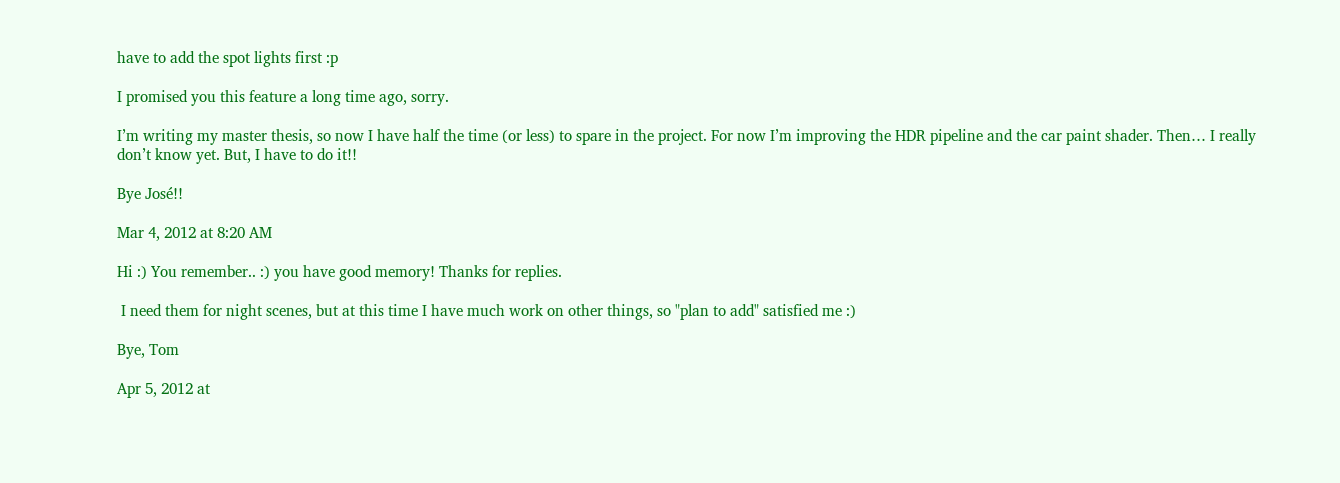have to add the spot lights first :p

I promised you this feature a long time ago, sorry.

I’m writing my master thesis, so now I have half the time (or less) to spare in the project. For now I’m improving the HDR pipeline and the car paint shader. Then… I really don’t know yet. But, I have to do it!!

Bye José!!

Mar 4, 2012 at 8:20 AM

Hi :) You remember.. :) you have good memory! Thanks for replies.

 I need them for night scenes, but at this time I have much work on other things, so "plan to add" satisfied me :)

Bye, Tom

Apr 5, 2012 at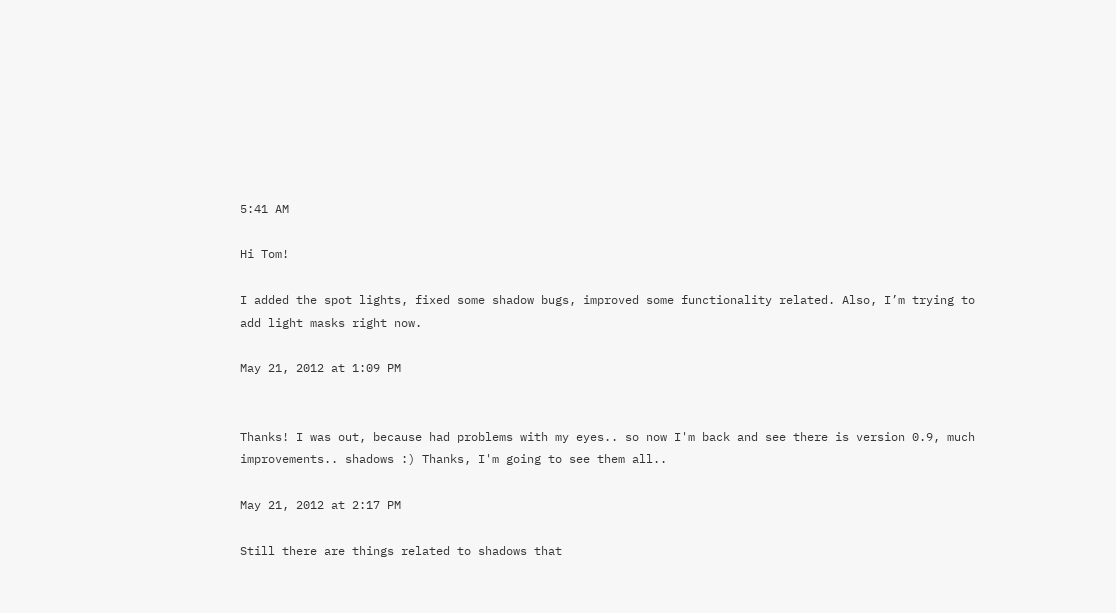5:41 AM

Hi Tom!

I added the spot lights, fixed some shadow bugs, improved some functionality related. Also, I’m trying to add light masks right now.

May 21, 2012 at 1:09 PM


Thanks! I was out, because had problems with my eyes.. so now I'm back and see there is version 0.9, much improvements.. shadows :) Thanks, I'm going to see them all..

May 21, 2012 at 2:17 PM

Still there are things related to shadows that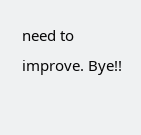need to improve. Bye!!